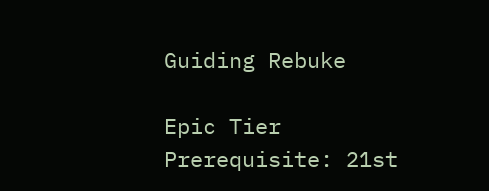Guiding Rebuke

Epic Tier
Prerequisite: 21st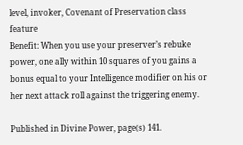level, invoker, Covenant of Preservation class feature
Benefit: When you use your preserver’s rebuke power, one ally within 10 squares of you gains a bonus equal to your Intelligence modifier on his or her next attack roll against the triggering enemy.

Published in Divine Power, page(s) 141.